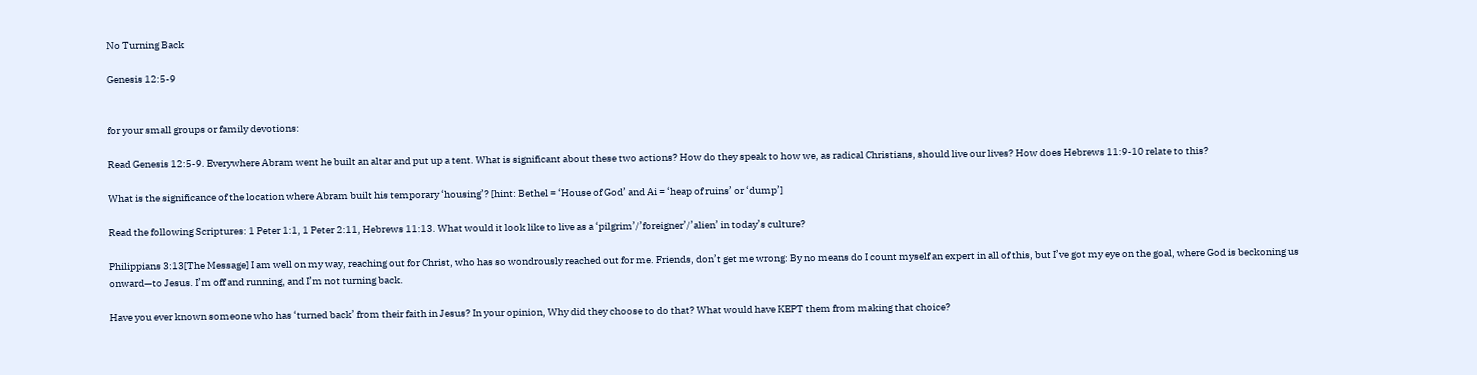No Turning Back

Genesis 12:5-9


for your small groups or family devotions:

Read Genesis 12:5-9. Everywhere Abram went he built an altar and put up a tent. What is significant about these two actions? How do they speak to how we, as radical Christians, should live our lives? How does Hebrews 11:9-10 relate to this?

What is the significance of the location where Abram built his temporary ‘housing’? [hint: Bethel = ‘House of God’ and Ai = ‘heap of ruins’ or ‘dump’]

Read the following Scriptures: 1 Peter 1:1, 1 Peter 2:11, Hebrews 11:13. What would it look like to live as a ‘pilgrim’/’foreigner’/’alien’ in today’s culture?

Philippians 3:13[The Message] I am well on my way, reaching out for Christ, who has so wondrously reached out for me. Friends, don’t get me wrong: By no means do I count myself an expert in all of this, but I’ve got my eye on the goal, where God is beckoning us onward—to Jesus. I’m off and running, and I’m not turning back.

Have you ever known someone who has ‘turned back’ from their faith in Jesus? In your opinion, Why did they choose to do that? What would have KEPT them from making that choice?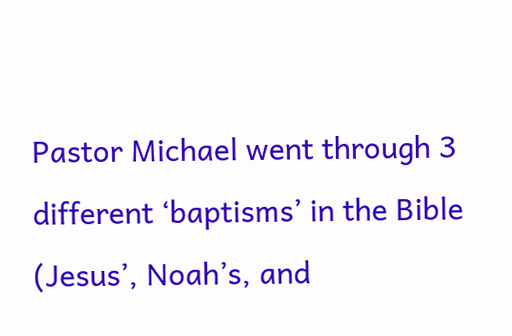Pastor Michael went through 3 different ‘baptisms’ in the Bible (Jesus’, Noah’s, and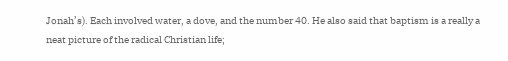Jonah’s). Each involved water, a dove, and the number 40. He also said that baptism is a really a neat picture of the radical Christian life;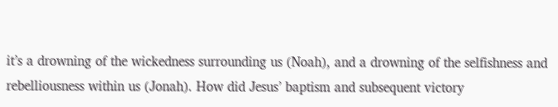it’s a drowning of the wickedness surrounding us (Noah), and a drowning of the selfishness and rebelliousness within us (Jonah). How did Jesus’ baptism and subsequent victory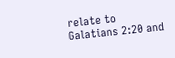relate to Galatians 2:20 and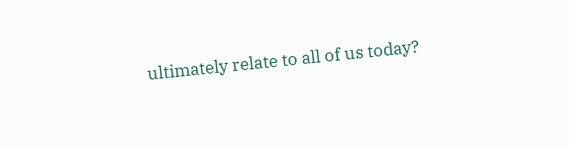ultimately relate to all of us today?